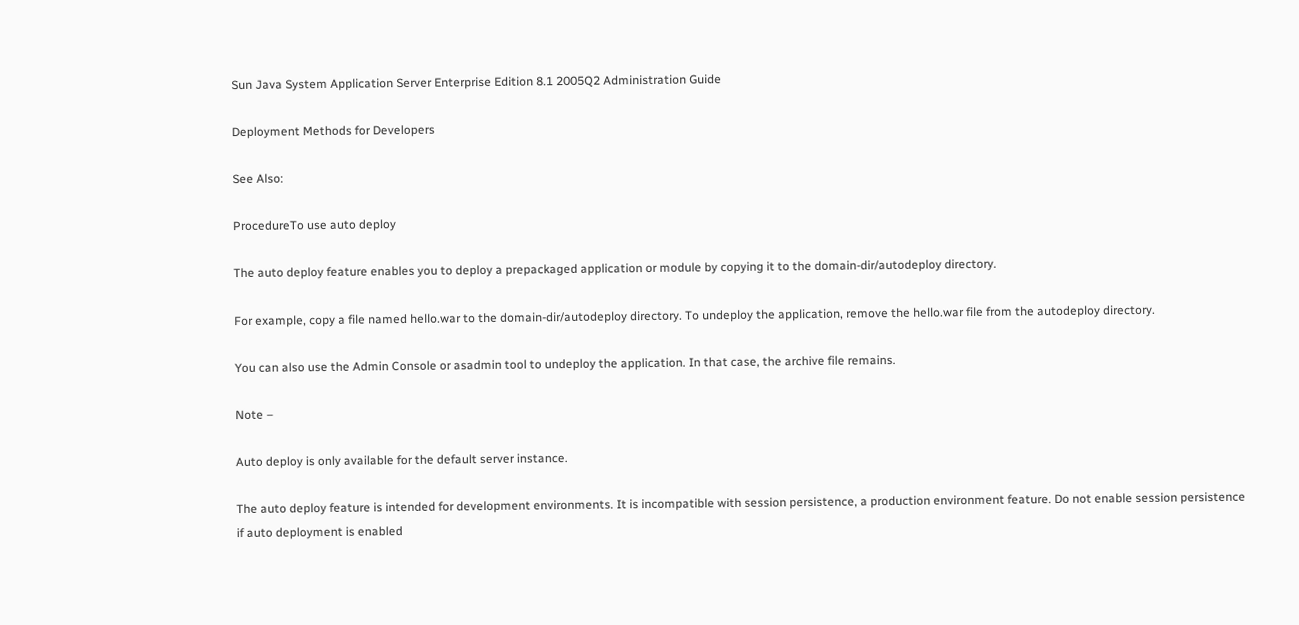Sun Java System Application Server Enterprise Edition 8.1 2005Q2 Administration Guide

Deployment Methods for Developers

See Also:

ProcedureTo use auto deploy

The auto deploy feature enables you to deploy a prepackaged application or module by copying it to the domain-dir/autodeploy directory.

For example, copy a file named hello.war to the domain-dir/autodeploy directory. To undeploy the application, remove the hello.war file from the autodeploy directory.

You can also use the Admin Console or asadmin tool to undeploy the application. In that case, the archive file remains.

Note –

Auto deploy is only available for the default server instance.

The auto deploy feature is intended for development environments. It is incompatible with session persistence, a production environment feature. Do not enable session persistence if auto deployment is enabled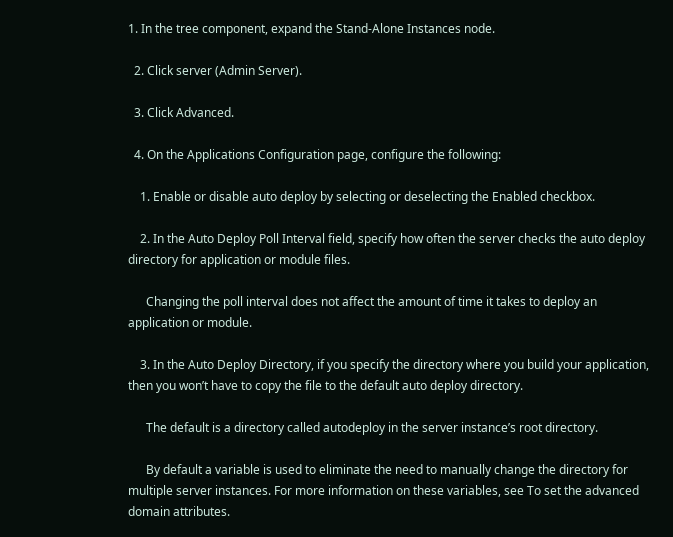1. In the tree component, expand the Stand-Alone Instances node.

  2. Click server (Admin Server).

  3. Click Advanced.

  4. On the Applications Configuration page, configure the following:

    1. Enable or disable auto deploy by selecting or deselecting the Enabled checkbox.

    2. In the Auto Deploy Poll Interval field, specify how often the server checks the auto deploy directory for application or module files.

      Changing the poll interval does not affect the amount of time it takes to deploy an application or module.

    3. In the Auto Deploy Directory, if you specify the directory where you build your application, then you won’t have to copy the file to the default auto deploy directory.

      The default is a directory called autodeploy in the server instance’s root directory.

      By default a variable is used to eliminate the need to manually change the directory for multiple server instances. For more information on these variables, see To set the advanced domain attributes.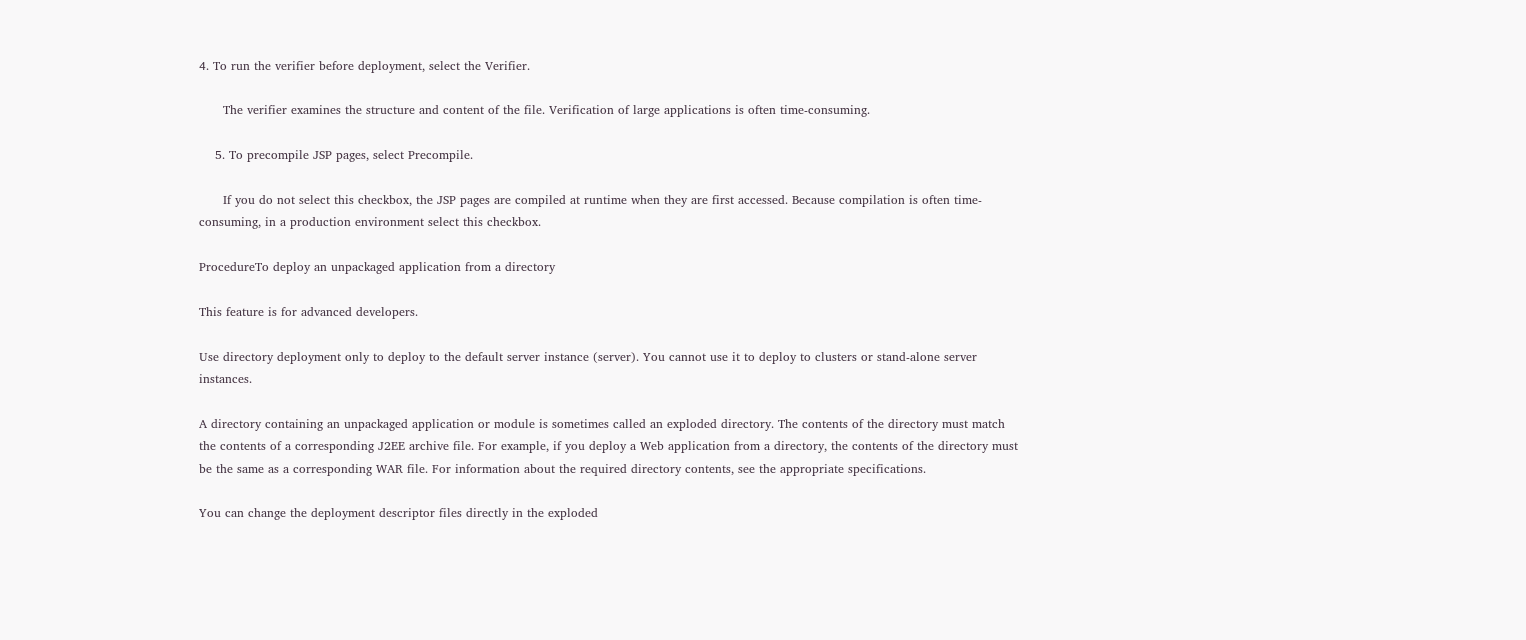4. To run the verifier before deployment, select the Verifier.

      The verifier examines the structure and content of the file. Verification of large applications is often time-consuming.

    5. To precompile JSP pages, select Precompile.

      If you do not select this checkbox, the JSP pages are compiled at runtime when they are first accessed. Because compilation is often time-consuming, in a production environment select this checkbox.

ProcedureTo deploy an unpackaged application from a directory

This feature is for advanced developers.

Use directory deployment only to deploy to the default server instance (server). You cannot use it to deploy to clusters or stand-alone server instances.

A directory containing an unpackaged application or module is sometimes called an exploded directory. The contents of the directory must match the contents of a corresponding J2EE archive file. For example, if you deploy a Web application from a directory, the contents of the directory must be the same as a corresponding WAR file. For information about the required directory contents, see the appropriate specifications.

You can change the deployment descriptor files directly in the exploded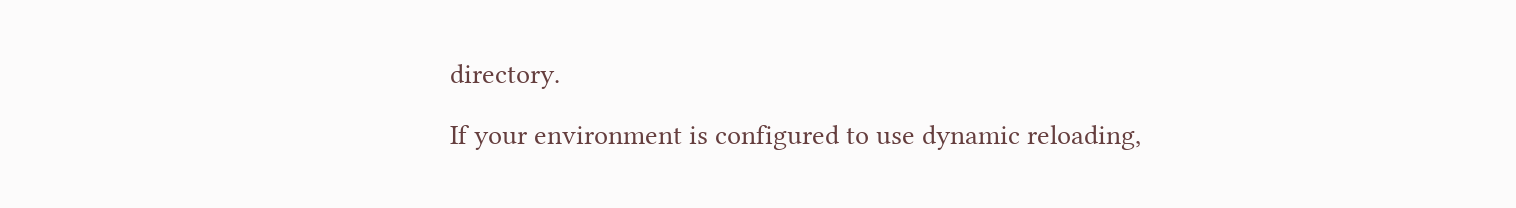directory.

If your environment is configured to use dynamic reloading,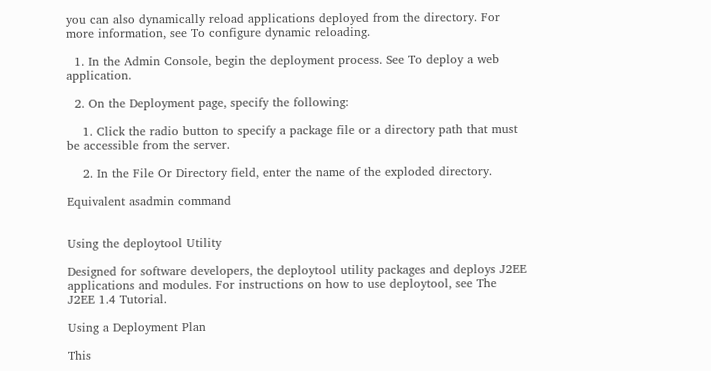you can also dynamically reload applications deployed from the directory. For more information, see To configure dynamic reloading.

  1. In the Admin Console, begin the deployment process. See To deploy a web application.

  2. On the Deployment page, specify the following:

    1. Click the radio button to specify a package file or a directory path that must be accessible from the server.

    2. In the File Or Directory field, enter the name of the exploded directory.

Equivalent asadmin command


Using the deploytool Utility

Designed for software developers, the deploytool utility packages and deploys J2EE applications and modules. For instructions on how to use deploytool, see The J2EE 1.4 Tutorial.

Using a Deployment Plan

This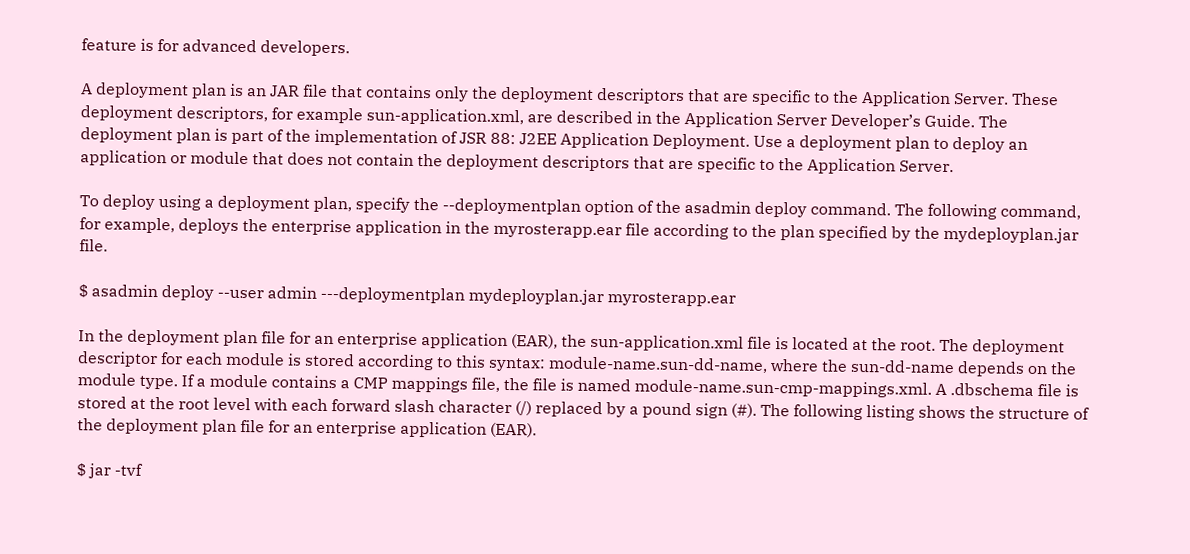feature is for advanced developers.

A deployment plan is an JAR file that contains only the deployment descriptors that are specific to the Application Server. These deployment descriptors, for example sun-application.xml, are described in the Application Server Developer’s Guide. The deployment plan is part of the implementation of JSR 88: J2EE Application Deployment. Use a deployment plan to deploy an application or module that does not contain the deployment descriptors that are specific to the Application Server.

To deploy using a deployment plan, specify the --deploymentplan option of the asadmin deploy command. The following command, for example, deploys the enterprise application in the myrosterapp.ear file according to the plan specified by the mydeployplan.jar file.

$ asadmin deploy --user admin ---deploymentplan mydeployplan.jar myrosterapp.ear

In the deployment plan file for an enterprise application (EAR), the sun-application.xml file is located at the root. The deployment descriptor for each module is stored according to this syntax: module-name.sun-dd-name, where the sun-dd-name depends on the module type. If a module contains a CMP mappings file, the file is named module-name.sun-cmp-mappings.xml. A .dbschema file is stored at the root level with each forward slash character (/) replaced by a pound sign (#). The following listing shows the structure of the deployment plan file for an enterprise application (EAR).

$ jar -tvf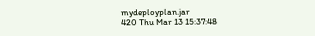mydeployplan.jar
420 Thu Mar 13 15:37:48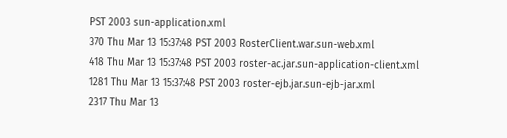PST 2003 sun-application.xml
370 Thu Mar 13 15:37:48 PST 2003 RosterClient.war.sun-web.xml
418 Thu Mar 13 15:37:48 PST 2003 roster-ac.jar.sun-application-client.xml
1281 Thu Mar 13 15:37:48 PST 2003 roster-ejb.jar.sun-ejb-jar.xml
2317 Thu Mar 13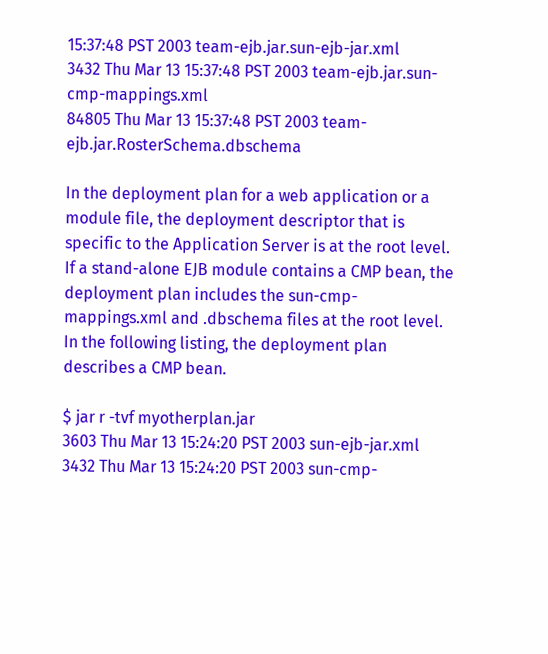15:37:48 PST 2003 team-ejb.jar.sun-ejb-jar.xml
3432 Thu Mar 13 15:37:48 PST 2003 team-ejb.jar.sun-cmp-mappings.xml
84805 Thu Mar 13 15:37:48 PST 2003 team-ejb.jar.RosterSchema.dbschema

In the deployment plan for a web application or a module file, the deployment descriptor that is specific to the Application Server is at the root level. If a stand-alone EJB module contains a CMP bean, the deployment plan includes the sun-cmp-mappings.xml and .dbschema files at the root level. In the following listing, the deployment plan describes a CMP bean.

$ jar r -tvf myotherplan.jar
3603 Thu Mar 13 15:24:20 PST 2003 sun-ejb-jar.xml
3432 Thu Mar 13 15:24:20 PST 2003 sun-cmp-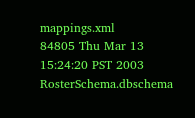mappings.xml
84805 Thu Mar 13 15:24:20 PST 2003 RosterSchema.dbschema